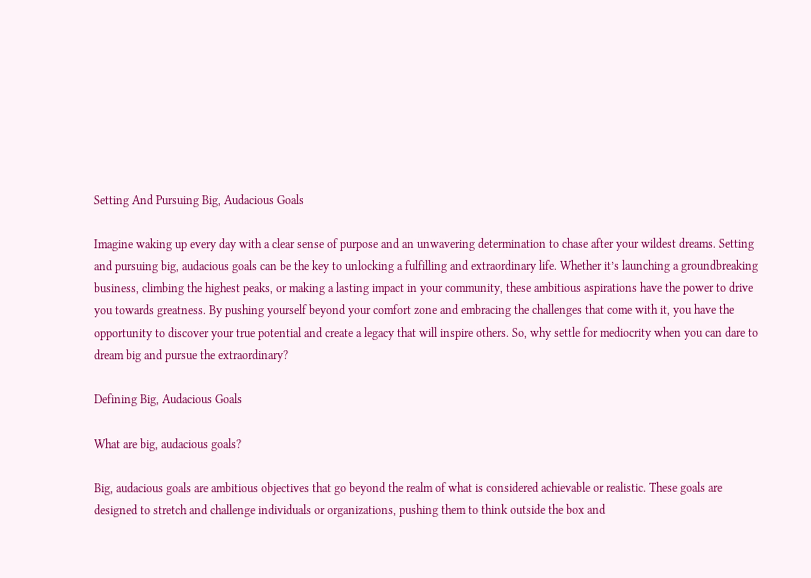Setting And Pursuing Big, Audacious Goals

Imagine waking up every day with a clear sense of purpose and an unwavering determination to chase after your wildest dreams. Setting and pursuing big, audacious goals can be the key to unlocking a fulfilling and extraordinary life. Whether it’s launching a groundbreaking business, climbing the highest peaks, or making a lasting impact in your community, these ambitious aspirations have the power to drive you towards greatness. By pushing yourself beyond your comfort zone and embracing the challenges that come with it, you have the opportunity to discover your true potential and create a legacy that will inspire others. So, why settle for mediocrity when you can dare to dream big and pursue the extraordinary?

Defining Big, Audacious Goals

What are big, audacious goals?

Big, audacious goals are ambitious objectives that go beyond the realm of what is considered achievable or realistic. These goals are designed to stretch and challenge individuals or organizations, pushing them to think outside the box and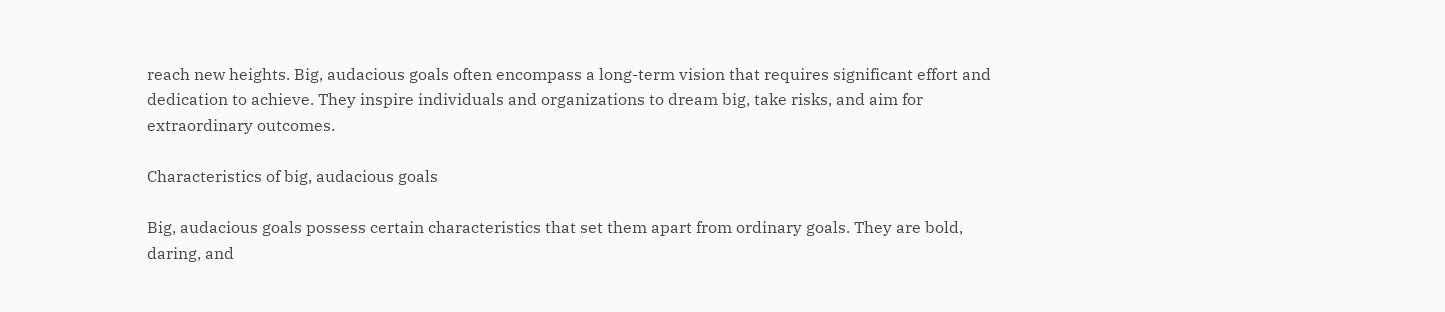reach new heights. Big, audacious goals often encompass a long-term vision that requires significant effort and dedication to achieve. They inspire individuals and organizations to dream big, take risks, and aim for extraordinary outcomes.

Characteristics of big, audacious goals

Big, audacious goals possess certain characteristics that set them apart from ordinary goals. They are bold, daring, and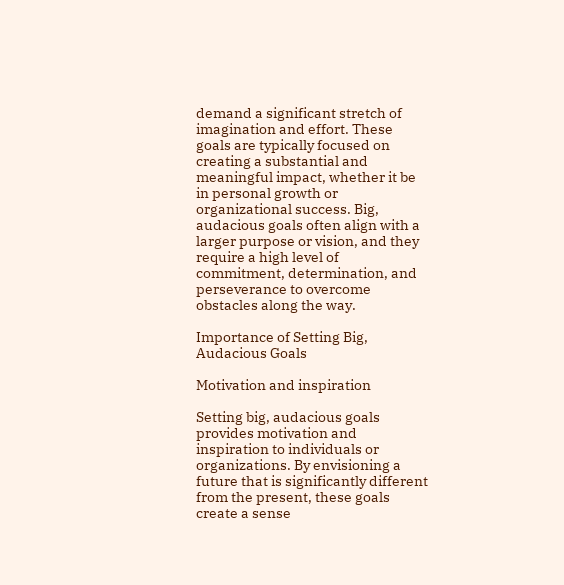demand a significant stretch of imagination and effort. These goals are typically focused on creating a substantial and meaningful impact, whether it be in personal growth or organizational success. Big, audacious goals often align with a larger purpose or vision, and they require a high level of commitment, determination, and perseverance to overcome obstacles along the way.

Importance of Setting Big, Audacious Goals

Motivation and inspiration

Setting big, audacious goals provides motivation and inspiration to individuals or organizations. By envisioning a future that is significantly different from the present, these goals create a sense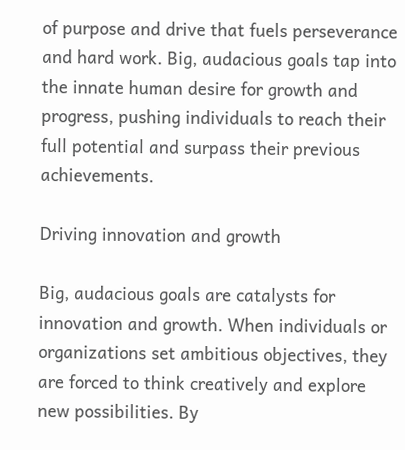of purpose and drive that fuels perseverance and hard work. Big, audacious goals tap into the innate human desire for growth and progress, pushing individuals to reach their full potential and surpass their previous achievements.

Driving innovation and growth

Big, audacious goals are catalysts for innovation and growth. When individuals or organizations set ambitious objectives, they are forced to think creatively and explore new possibilities. By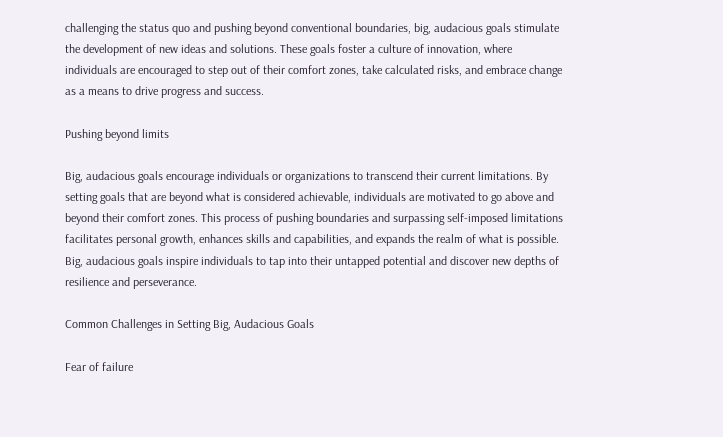challenging the status quo and pushing beyond conventional boundaries, big, audacious goals stimulate the development of new ideas and solutions. These goals foster a culture of innovation, where individuals are encouraged to step out of their comfort zones, take calculated risks, and embrace change as a means to drive progress and success.

Pushing beyond limits

Big, audacious goals encourage individuals or organizations to transcend their current limitations. By setting goals that are beyond what is considered achievable, individuals are motivated to go above and beyond their comfort zones. This process of pushing boundaries and surpassing self-imposed limitations facilitates personal growth, enhances skills and capabilities, and expands the realm of what is possible. Big, audacious goals inspire individuals to tap into their untapped potential and discover new depths of resilience and perseverance.

Common Challenges in Setting Big, Audacious Goals

Fear of failure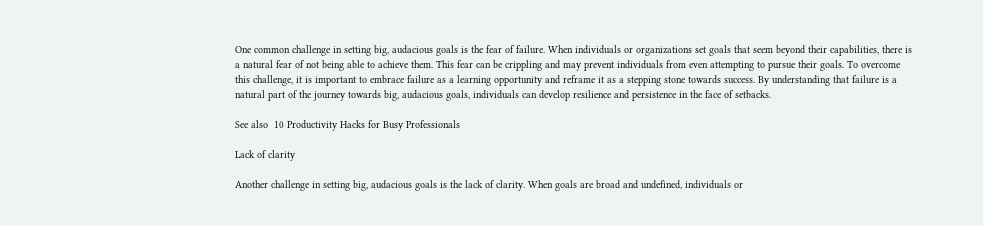One common challenge in setting big, audacious goals is the fear of failure. When individuals or organizations set goals that seem beyond their capabilities, there is a natural fear of not being able to achieve them. This fear can be crippling and may prevent individuals from even attempting to pursue their goals. To overcome this challenge, it is important to embrace failure as a learning opportunity and reframe it as a stepping stone towards success. By understanding that failure is a natural part of the journey towards big, audacious goals, individuals can develop resilience and persistence in the face of setbacks.

See also  10 Productivity Hacks for Busy Professionals

Lack of clarity

Another challenge in setting big, audacious goals is the lack of clarity. When goals are broad and undefined, individuals or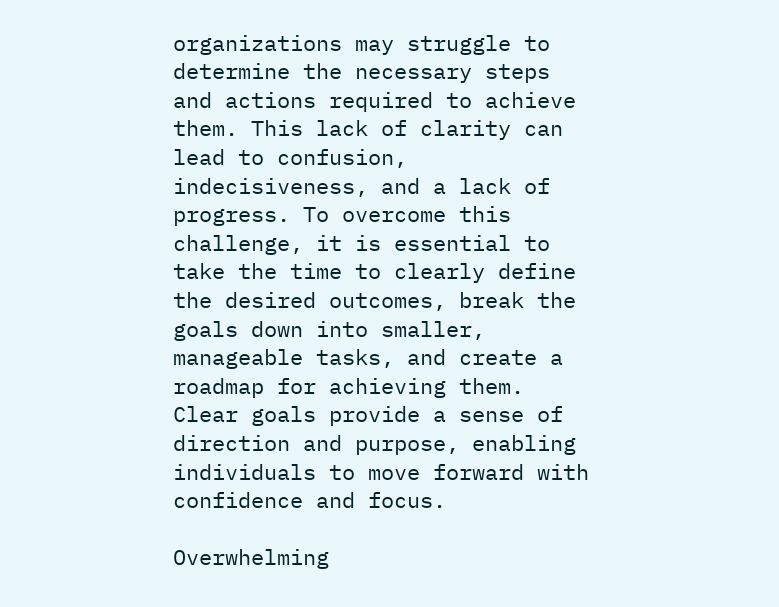organizations may struggle to determine the necessary steps and actions required to achieve them. This lack of clarity can lead to confusion, indecisiveness, and a lack of progress. To overcome this challenge, it is essential to take the time to clearly define the desired outcomes, break the goals down into smaller, manageable tasks, and create a roadmap for achieving them. Clear goals provide a sense of direction and purpose, enabling individuals to move forward with confidence and focus.

Overwhelming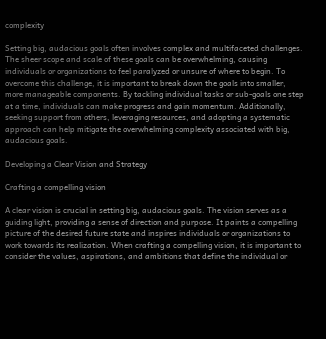complexity

Setting big, audacious goals often involves complex and multifaceted challenges. The sheer scope and scale of these goals can be overwhelming, causing individuals or organizations to feel paralyzed or unsure of where to begin. To overcome this challenge, it is important to break down the goals into smaller, more manageable components. By tackling individual tasks or sub-goals one step at a time, individuals can make progress and gain momentum. Additionally, seeking support from others, leveraging resources, and adopting a systematic approach can help mitigate the overwhelming complexity associated with big, audacious goals.

Developing a Clear Vision and Strategy

Crafting a compelling vision

A clear vision is crucial in setting big, audacious goals. The vision serves as a guiding light, providing a sense of direction and purpose. It paints a compelling picture of the desired future state and inspires individuals or organizations to work towards its realization. When crafting a compelling vision, it is important to consider the values, aspirations, and ambitions that define the individual or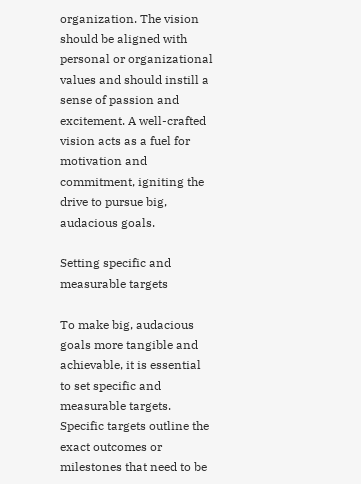organization. The vision should be aligned with personal or organizational values and should instill a sense of passion and excitement. A well-crafted vision acts as a fuel for motivation and commitment, igniting the drive to pursue big, audacious goals.

Setting specific and measurable targets

To make big, audacious goals more tangible and achievable, it is essential to set specific and measurable targets. Specific targets outline the exact outcomes or milestones that need to be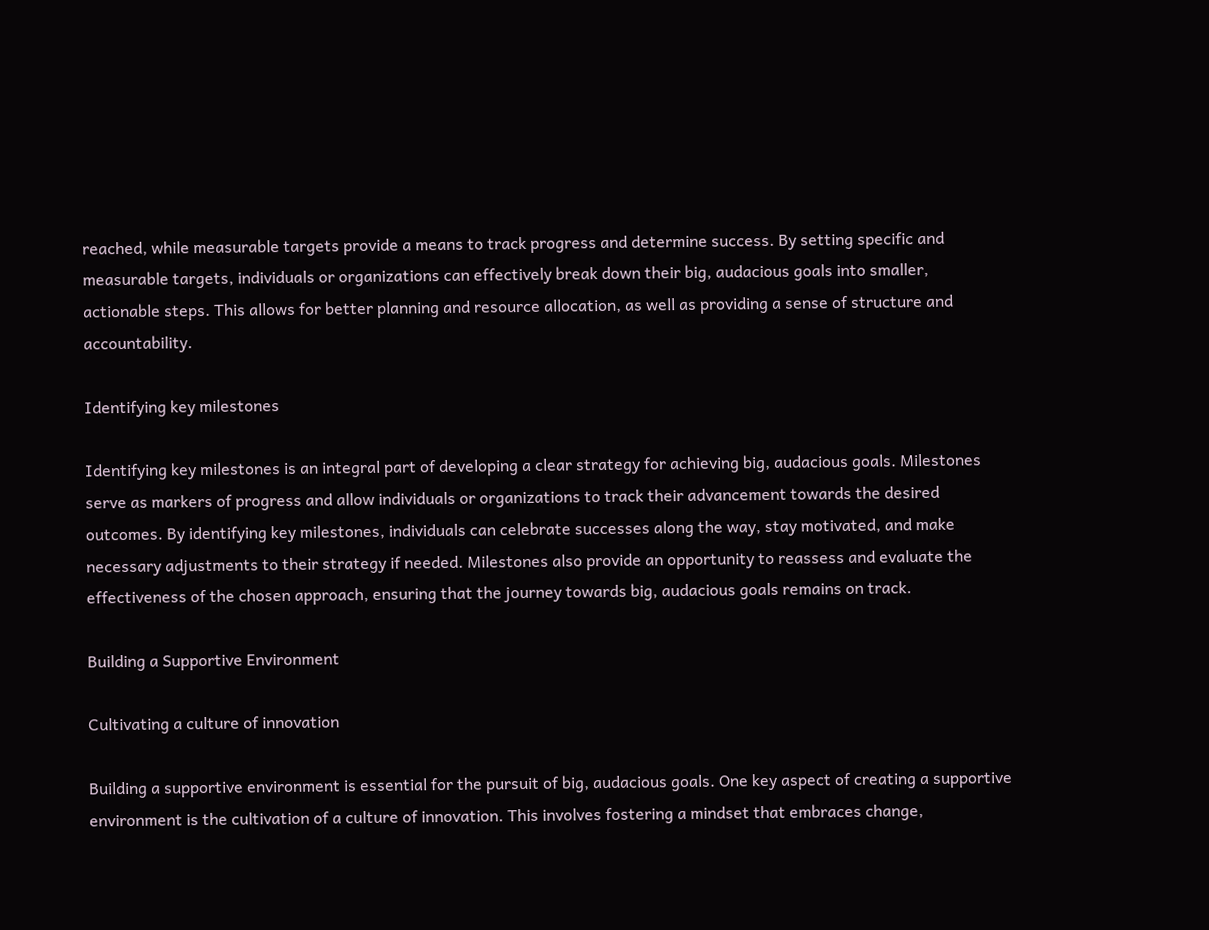reached, while measurable targets provide a means to track progress and determine success. By setting specific and measurable targets, individuals or organizations can effectively break down their big, audacious goals into smaller, actionable steps. This allows for better planning and resource allocation, as well as providing a sense of structure and accountability.

Identifying key milestones

Identifying key milestones is an integral part of developing a clear strategy for achieving big, audacious goals. Milestones serve as markers of progress and allow individuals or organizations to track their advancement towards the desired outcomes. By identifying key milestones, individuals can celebrate successes along the way, stay motivated, and make necessary adjustments to their strategy if needed. Milestones also provide an opportunity to reassess and evaluate the effectiveness of the chosen approach, ensuring that the journey towards big, audacious goals remains on track.

Building a Supportive Environment

Cultivating a culture of innovation

Building a supportive environment is essential for the pursuit of big, audacious goals. One key aspect of creating a supportive environment is the cultivation of a culture of innovation. This involves fostering a mindset that embraces change,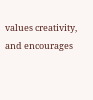values creativity, and encourages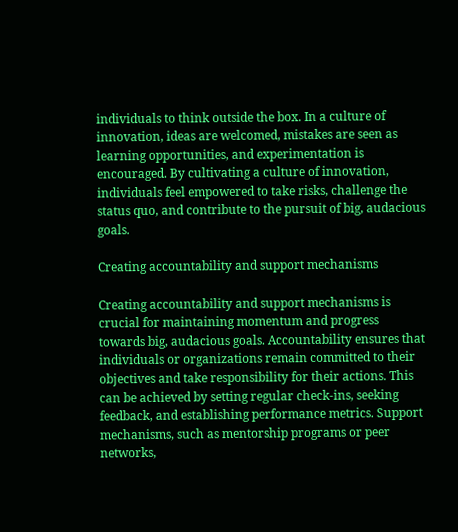individuals to think outside the box. In a culture of innovation, ideas are welcomed, mistakes are seen as learning opportunities, and experimentation is encouraged. By cultivating a culture of innovation, individuals feel empowered to take risks, challenge the status quo, and contribute to the pursuit of big, audacious goals.

Creating accountability and support mechanisms

Creating accountability and support mechanisms is crucial for maintaining momentum and progress towards big, audacious goals. Accountability ensures that individuals or organizations remain committed to their objectives and take responsibility for their actions. This can be achieved by setting regular check-ins, seeking feedback, and establishing performance metrics. Support mechanisms, such as mentorship programs or peer networks,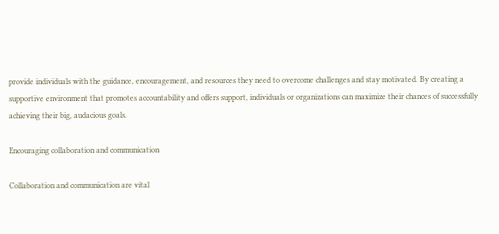provide individuals with the guidance, encouragement, and resources they need to overcome challenges and stay motivated. By creating a supportive environment that promotes accountability and offers support, individuals or organizations can maximize their chances of successfully achieving their big, audacious goals.

Encouraging collaboration and communication

Collaboration and communication are vital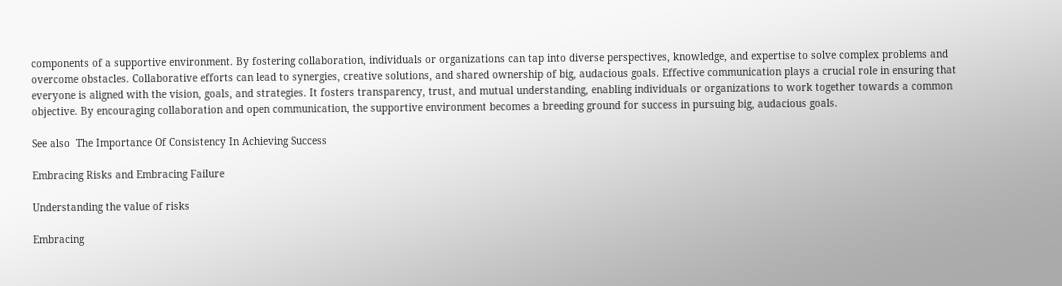components of a supportive environment. By fostering collaboration, individuals or organizations can tap into diverse perspectives, knowledge, and expertise to solve complex problems and overcome obstacles. Collaborative efforts can lead to synergies, creative solutions, and shared ownership of big, audacious goals. Effective communication plays a crucial role in ensuring that everyone is aligned with the vision, goals, and strategies. It fosters transparency, trust, and mutual understanding, enabling individuals or organizations to work together towards a common objective. By encouraging collaboration and open communication, the supportive environment becomes a breeding ground for success in pursuing big, audacious goals.

See also  The Importance Of Consistency In Achieving Success

Embracing Risks and Embracing Failure

Understanding the value of risks

Embracing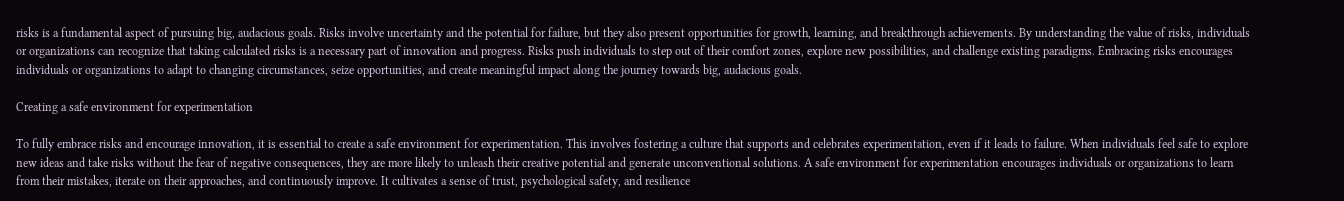risks is a fundamental aspect of pursuing big, audacious goals. Risks involve uncertainty and the potential for failure, but they also present opportunities for growth, learning, and breakthrough achievements. By understanding the value of risks, individuals or organizations can recognize that taking calculated risks is a necessary part of innovation and progress. Risks push individuals to step out of their comfort zones, explore new possibilities, and challenge existing paradigms. Embracing risks encourages individuals or organizations to adapt to changing circumstances, seize opportunities, and create meaningful impact along the journey towards big, audacious goals.

Creating a safe environment for experimentation

To fully embrace risks and encourage innovation, it is essential to create a safe environment for experimentation. This involves fostering a culture that supports and celebrates experimentation, even if it leads to failure. When individuals feel safe to explore new ideas and take risks without the fear of negative consequences, they are more likely to unleash their creative potential and generate unconventional solutions. A safe environment for experimentation encourages individuals or organizations to learn from their mistakes, iterate on their approaches, and continuously improve. It cultivates a sense of trust, psychological safety, and resilience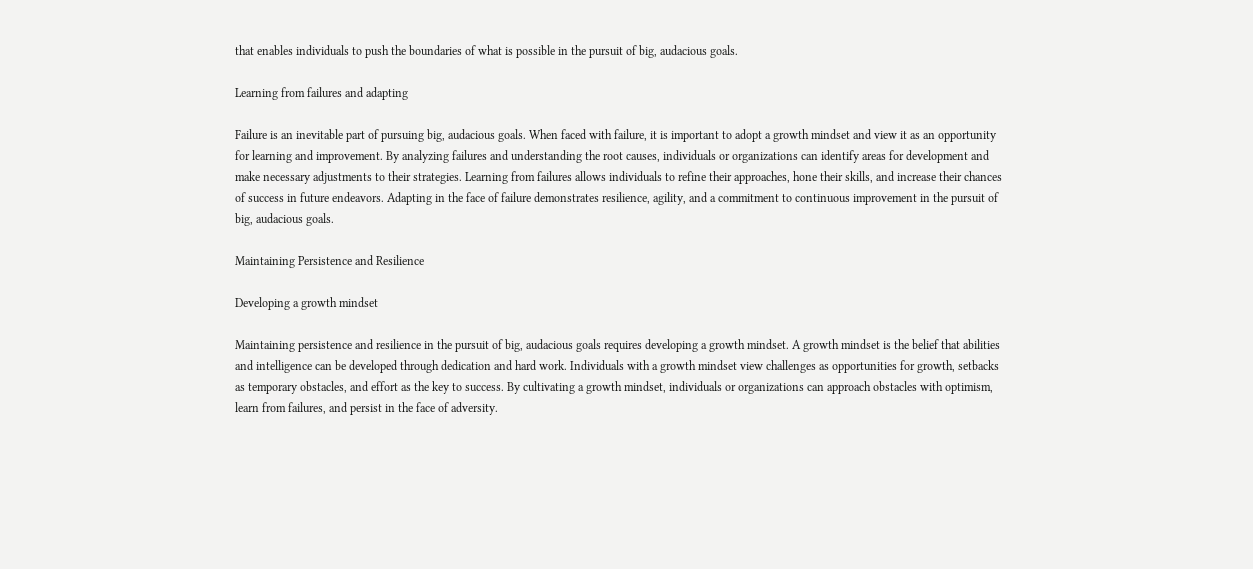that enables individuals to push the boundaries of what is possible in the pursuit of big, audacious goals.

Learning from failures and adapting

Failure is an inevitable part of pursuing big, audacious goals. When faced with failure, it is important to adopt a growth mindset and view it as an opportunity for learning and improvement. By analyzing failures and understanding the root causes, individuals or organizations can identify areas for development and make necessary adjustments to their strategies. Learning from failures allows individuals to refine their approaches, hone their skills, and increase their chances of success in future endeavors. Adapting in the face of failure demonstrates resilience, agility, and a commitment to continuous improvement in the pursuit of big, audacious goals.

Maintaining Persistence and Resilience

Developing a growth mindset

Maintaining persistence and resilience in the pursuit of big, audacious goals requires developing a growth mindset. A growth mindset is the belief that abilities and intelligence can be developed through dedication and hard work. Individuals with a growth mindset view challenges as opportunities for growth, setbacks as temporary obstacles, and effort as the key to success. By cultivating a growth mindset, individuals or organizations can approach obstacles with optimism, learn from failures, and persist in the face of adversity.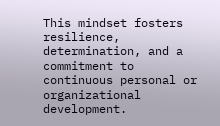This mindset fosters resilience, determination, and a commitment to continuous personal or organizational development.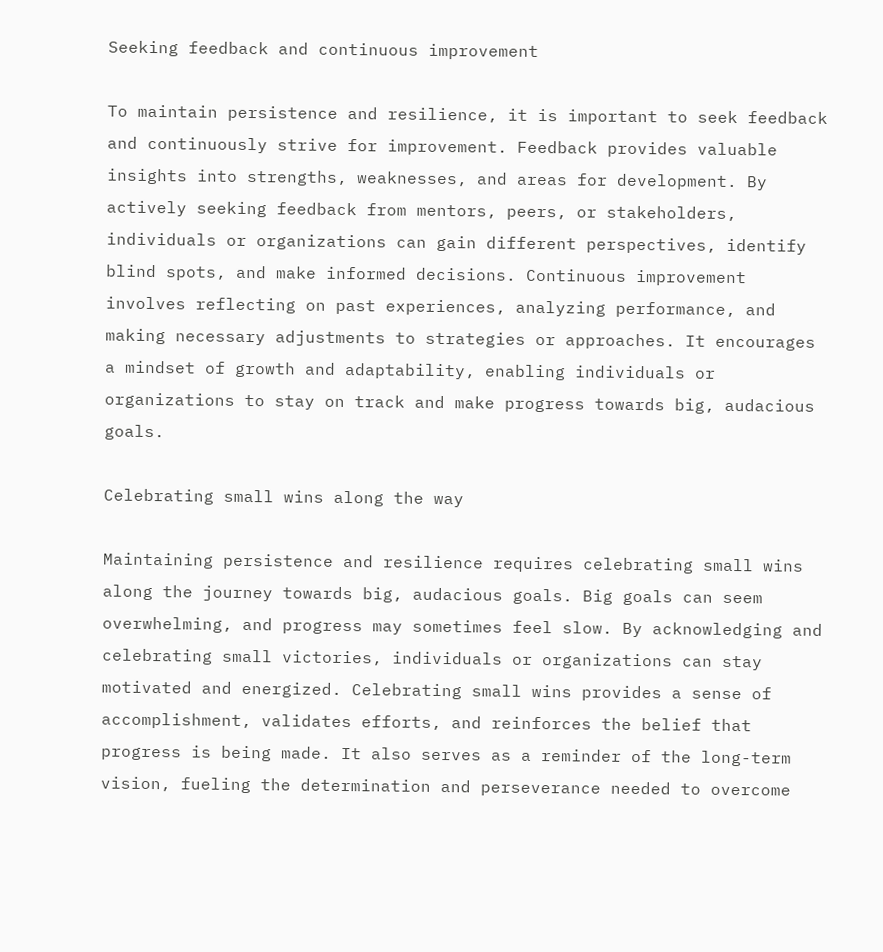Seeking feedback and continuous improvement

To maintain persistence and resilience, it is important to seek feedback and continuously strive for improvement. Feedback provides valuable insights into strengths, weaknesses, and areas for development. By actively seeking feedback from mentors, peers, or stakeholders, individuals or organizations can gain different perspectives, identify blind spots, and make informed decisions. Continuous improvement involves reflecting on past experiences, analyzing performance, and making necessary adjustments to strategies or approaches. It encourages a mindset of growth and adaptability, enabling individuals or organizations to stay on track and make progress towards big, audacious goals.

Celebrating small wins along the way

Maintaining persistence and resilience requires celebrating small wins along the journey towards big, audacious goals. Big goals can seem overwhelming, and progress may sometimes feel slow. By acknowledging and celebrating small victories, individuals or organizations can stay motivated and energized. Celebrating small wins provides a sense of accomplishment, validates efforts, and reinforces the belief that progress is being made. It also serves as a reminder of the long-term vision, fueling the determination and perseverance needed to overcome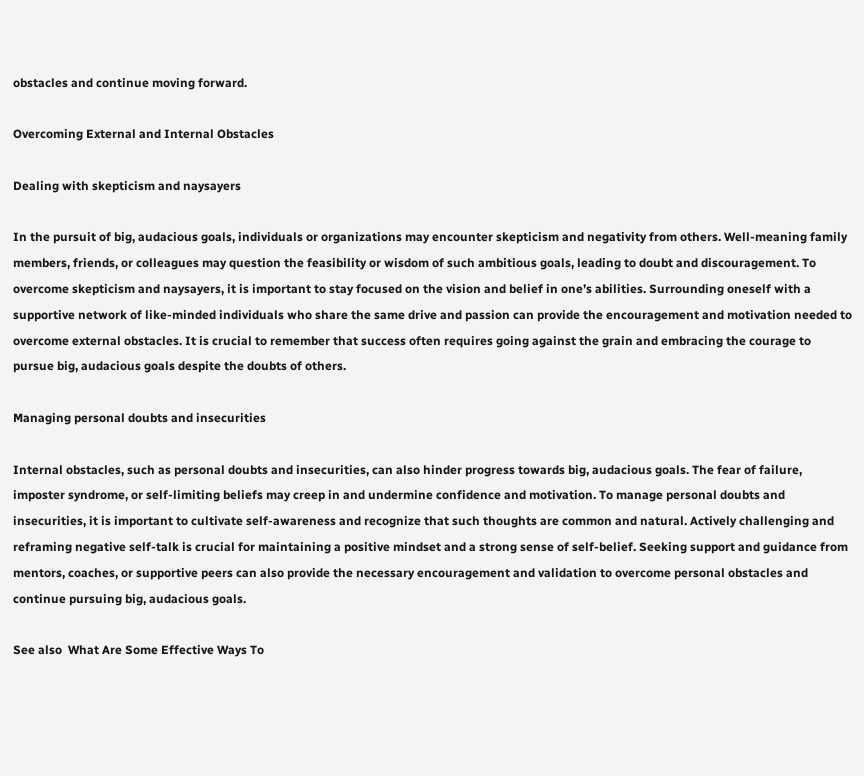obstacles and continue moving forward.

Overcoming External and Internal Obstacles

Dealing with skepticism and naysayers

In the pursuit of big, audacious goals, individuals or organizations may encounter skepticism and negativity from others. Well-meaning family members, friends, or colleagues may question the feasibility or wisdom of such ambitious goals, leading to doubt and discouragement. To overcome skepticism and naysayers, it is important to stay focused on the vision and belief in one’s abilities. Surrounding oneself with a supportive network of like-minded individuals who share the same drive and passion can provide the encouragement and motivation needed to overcome external obstacles. It is crucial to remember that success often requires going against the grain and embracing the courage to pursue big, audacious goals despite the doubts of others.

Managing personal doubts and insecurities

Internal obstacles, such as personal doubts and insecurities, can also hinder progress towards big, audacious goals. The fear of failure, imposter syndrome, or self-limiting beliefs may creep in and undermine confidence and motivation. To manage personal doubts and insecurities, it is important to cultivate self-awareness and recognize that such thoughts are common and natural. Actively challenging and reframing negative self-talk is crucial for maintaining a positive mindset and a strong sense of self-belief. Seeking support and guidance from mentors, coaches, or supportive peers can also provide the necessary encouragement and validation to overcome personal obstacles and continue pursuing big, audacious goals.

See also  What Are Some Effective Ways To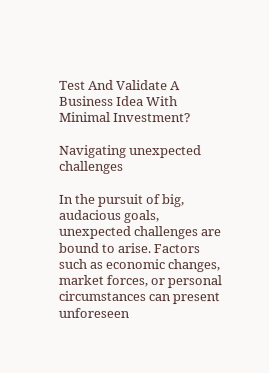Test And Validate A Business Idea With Minimal Investment?

Navigating unexpected challenges

In the pursuit of big, audacious goals, unexpected challenges are bound to arise. Factors such as economic changes, market forces, or personal circumstances can present unforeseen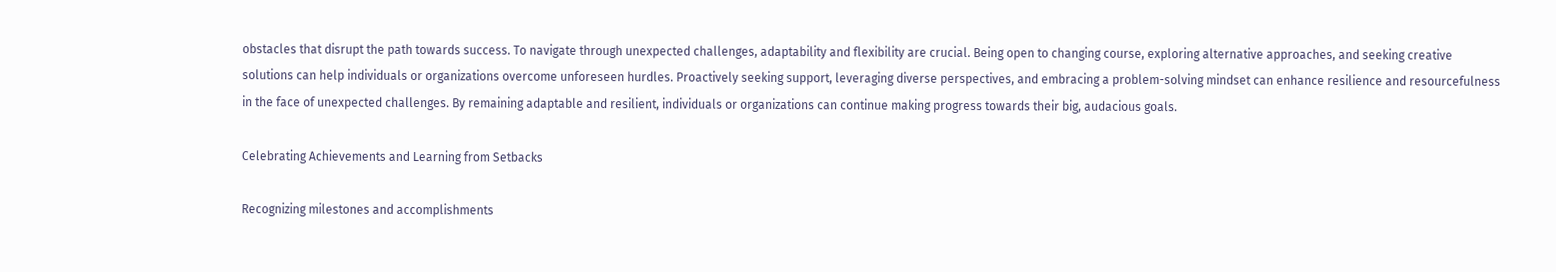obstacles that disrupt the path towards success. To navigate through unexpected challenges, adaptability and flexibility are crucial. Being open to changing course, exploring alternative approaches, and seeking creative solutions can help individuals or organizations overcome unforeseen hurdles. Proactively seeking support, leveraging diverse perspectives, and embracing a problem-solving mindset can enhance resilience and resourcefulness in the face of unexpected challenges. By remaining adaptable and resilient, individuals or organizations can continue making progress towards their big, audacious goals.

Celebrating Achievements and Learning from Setbacks

Recognizing milestones and accomplishments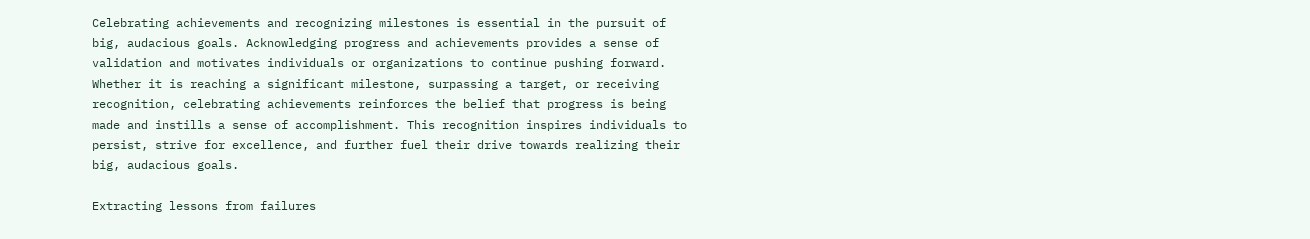Celebrating achievements and recognizing milestones is essential in the pursuit of big, audacious goals. Acknowledging progress and achievements provides a sense of validation and motivates individuals or organizations to continue pushing forward. Whether it is reaching a significant milestone, surpassing a target, or receiving recognition, celebrating achievements reinforces the belief that progress is being made and instills a sense of accomplishment. This recognition inspires individuals to persist, strive for excellence, and further fuel their drive towards realizing their big, audacious goals.

Extracting lessons from failures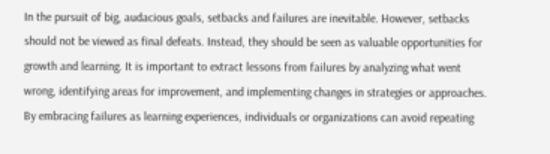In the pursuit of big, audacious goals, setbacks and failures are inevitable. However, setbacks should not be viewed as final defeats. Instead, they should be seen as valuable opportunities for growth and learning. It is important to extract lessons from failures by analyzing what went wrong, identifying areas for improvement, and implementing changes in strategies or approaches. By embracing failures as learning experiences, individuals or organizations can avoid repeating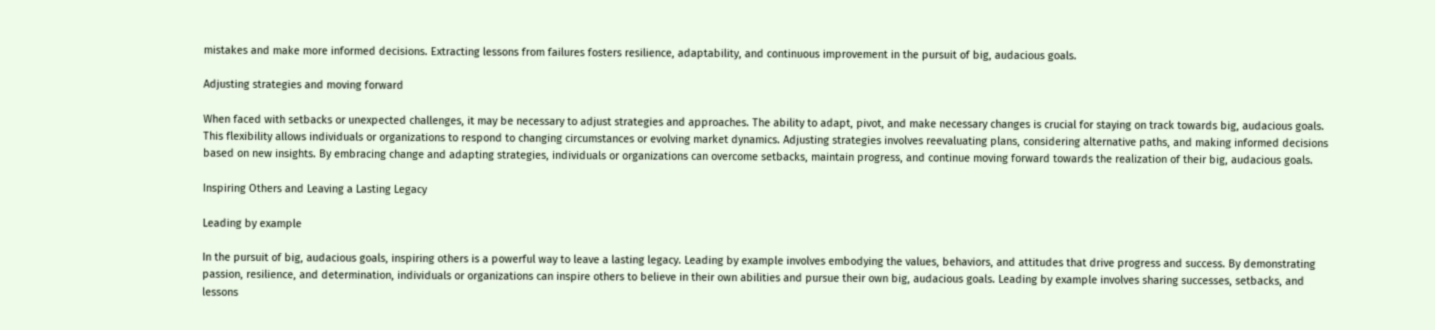mistakes and make more informed decisions. Extracting lessons from failures fosters resilience, adaptability, and continuous improvement in the pursuit of big, audacious goals.

Adjusting strategies and moving forward

When faced with setbacks or unexpected challenges, it may be necessary to adjust strategies and approaches. The ability to adapt, pivot, and make necessary changes is crucial for staying on track towards big, audacious goals. This flexibility allows individuals or organizations to respond to changing circumstances or evolving market dynamics. Adjusting strategies involves reevaluating plans, considering alternative paths, and making informed decisions based on new insights. By embracing change and adapting strategies, individuals or organizations can overcome setbacks, maintain progress, and continue moving forward towards the realization of their big, audacious goals.

Inspiring Others and Leaving a Lasting Legacy

Leading by example

In the pursuit of big, audacious goals, inspiring others is a powerful way to leave a lasting legacy. Leading by example involves embodying the values, behaviors, and attitudes that drive progress and success. By demonstrating passion, resilience, and determination, individuals or organizations can inspire others to believe in their own abilities and pursue their own big, audacious goals. Leading by example involves sharing successes, setbacks, and lessons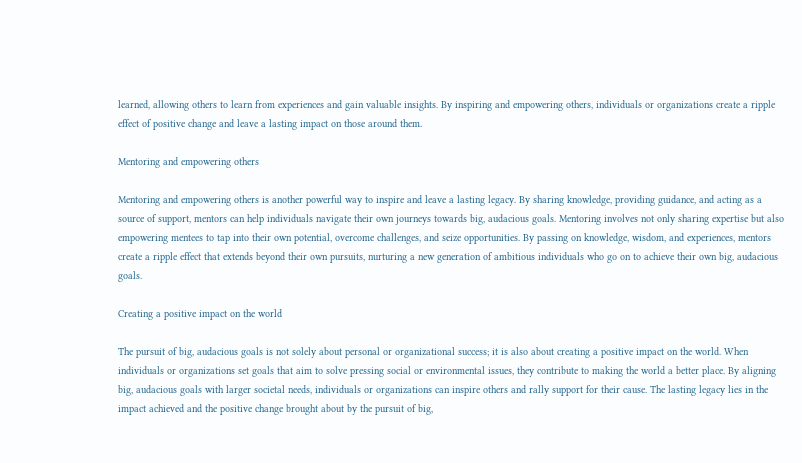learned, allowing others to learn from experiences and gain valuable insights. By inspiring and empowering others, individuals or organizations create a ripple effect of positive change and leave a lasting impact on those around them.

Mentoring and empowering others

Mentoring and empowering others is another powerful way to inspire and leave a lasting legacy. By sharing knowledge, providing guidance, and acting as a source of support, mentors can help individuals navigate their own journeys towards big, audacious goals. Mentoring involves not only sharing expertise but also empowering mentees to tap into their own potential, overcome challenges, and seize opportunities. By passing on knowledge, wisdom, and experiences, mentors create a ripple effect that extends beyond their own pursuits, nurturing a new generation of ambitious individuals who go on to achieve their own big, audacious goals.

Creating a positive impact on the world

The pursuit of big, audacious goals is not solely about personal or organizational success; it is also about creating a positive impact on the world. When individuals or organizations set goals that aim to solve pressing social or environmental issues, they contribute to making the world a better place. By aligning big, audacious goals with larger societal needs, individuals or organizations can inspire others and rally support for their cause. The lasting legacy lies in the impact achieved and the positive change brought about by the pursuit of big,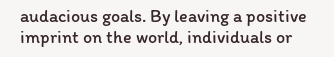audacious goals. By leaving a positive imprint on the world, individuals or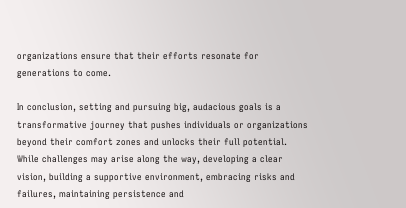organizations ensure that their efforts resonate for generations to come.

In conclusion, setting and pursuing big, audacious goals is a transformative journey that pushes individuals or organizations beyond their comfort zones and unlocks their full potential. While challenges may arise along the way, developing a clear vision, building a supportive environment, embracing risks and failures, maintaining persistence and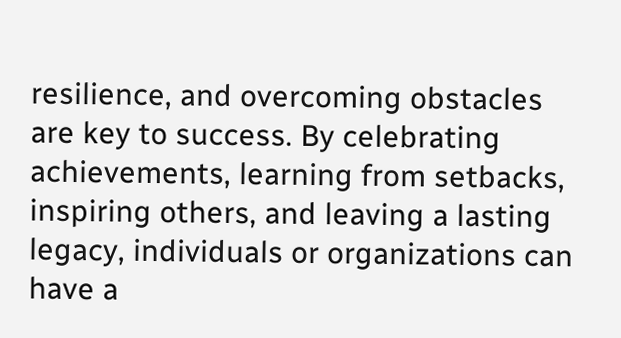resilience, and overcoming obstacles are key to success. By celebrating achievements, learning from setbacks, inspiring others, and leaving a lasting legacy, individuals or organizations can have a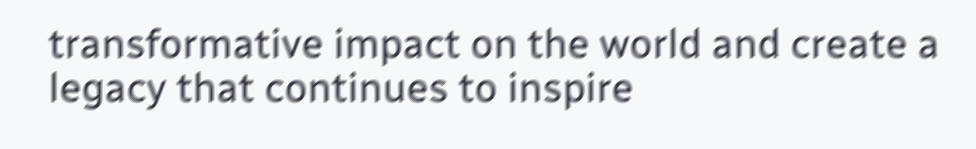transformative impact on the world and create a legacy that continues to inspire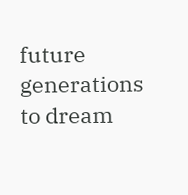future generations to dream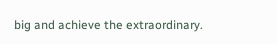big and achieve the extraordinary.